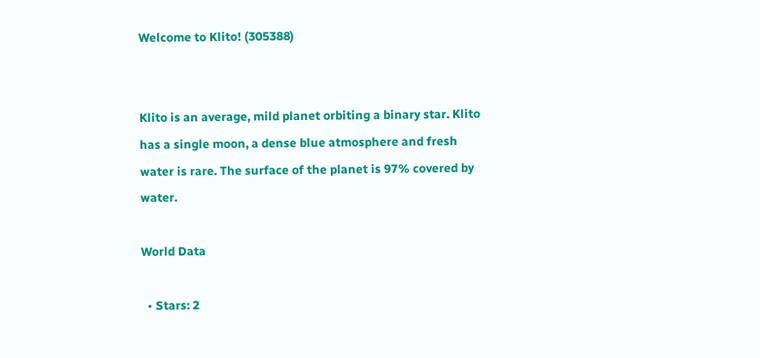Welcome to Klito! (305388)


Klito is an average, mild planet orbiting a binary star. Klito has a single moon, a dense blue atmosphere and fresh water is rare. The surface of the planet is 97% covered by water.

World Data

  • Stars: 2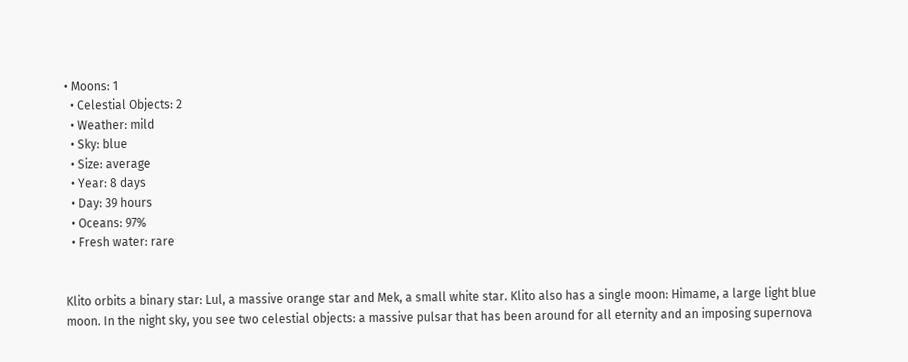• Moons: 1
  • Celestial Objects: 2
  • Weather: mild
  • Sky: blue
  • Size: average
  • Year: 8 days
  • Day: 39 hours
  • Oceans: 97%
  • Fresh water: rare


Klito orbits a binary star: Lul, a massive orange star and Mek, a small white star. Klito also has a single moon: Himame, a large light blue moon. In the night sky, you see two celestial objects: a massive pulsar that has been around for all eternity and an imposing supernova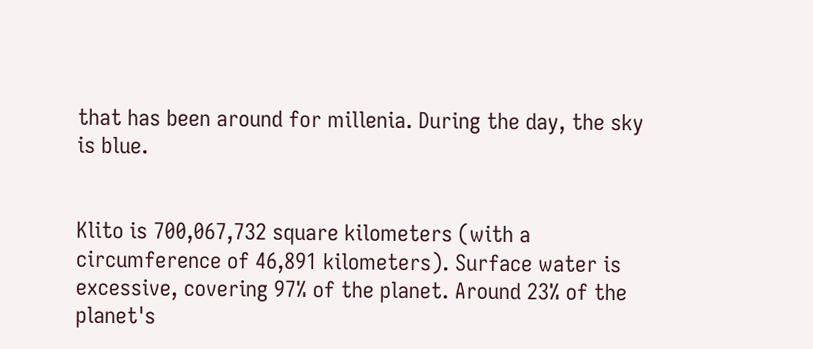that has been around for millenia. During the day, the sky is blue.


Klito is 700,067,732 square kilometers (with a circumference of 46,891 kilometers). Surface water is excessive, covering 97% of the planet. Around 23% of the planet's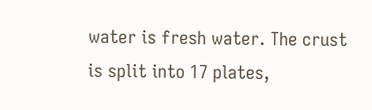water is fresh water. The crust is split into 17 plates,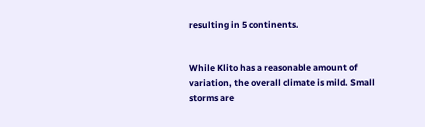resulting in 5 continents.


While Klito has a reasonable amount of variation, the overall climate is mild. Small storms are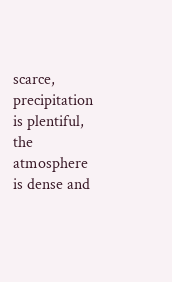scarce, precipitation is plentiful, the atmosphere is dense and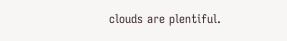clouds are plentiful.